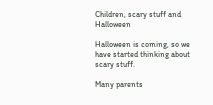Children, scary stuff and Halloween

Halloween is coming, so we have started thinking about scary stuff.

Many parents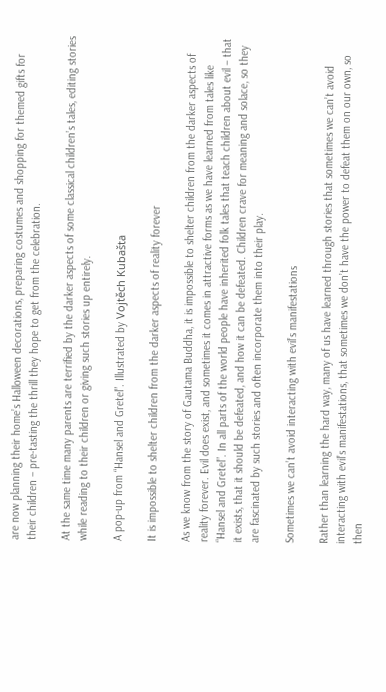are now planning their home’s Halloween decorations, preparing costumes and shopping for themed gifts for their children – pre-tasting the thrill they hope to get from the celebration.

At the same time many parents are terrified by the darker aspects of some classical children’s tales, editing stories while reading to their children or giving such stories up entirely.

A pop-up from “Hansel and Gretel”. Illustrated by Vojtěch Kubašta

It is impossible to shelter children from the darker aspects of reality forever

As we know from the story of Gautama Buddha, it is impossible to shelter children from the darker aspects of reality forever. Evil does exist, and sometimes it comes in attractive forms as we have learned from tales like “Hansel and Gretel”. In all parts of the world people have inherited folk tales that teach children about evil – that it exists, that it should be defeated, and how it can be defeated. Children crave for meaning and solace, so they are fascinated by such stories and often incorporate them into their play.

Sometimes we can’t avoid interacting with evil’s manifestations

Rather than learning the hard way, many of us have learned through stories that sometimes we can’t avoid interacting with evil’s manifestations, that sometimes we don’t have the power to defeat them on our own, so then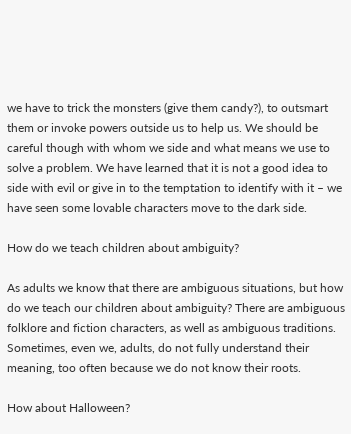we have to trick the monsters (give them candy?), to outsmart them or invoke powers outside us to help us. We should be careful though with whom we side and what means we use to solve a problem. We have learned that it is not a good idea to side with evil or give in to the temptation to identify with it – we have seen some lovable characters move to the dark side.

How do we teach children about ambiguity?

As adults we know that there are ambiguous situations, but how do we teach our children about ambiguity? There are ambiguous folklore and fiction characters, as well as ambiguous traditions. Sometimes, even we, adults, do not fully understand their meaning, too often because we do not know their roots.

How about Halloween?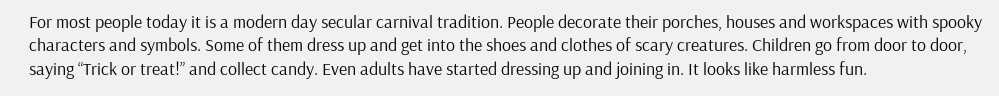For most people today it is a modern day secular carnival tradition. People decorate their porches, houses and workspaces with spooky characters and symbols. Some of them dress up and get into the shoes and clothes of scary creatures. Children go from door to door, saying “Trick or treat!” and collect candy. Even adults have started dressing up and joining in. It looks like harmless fun.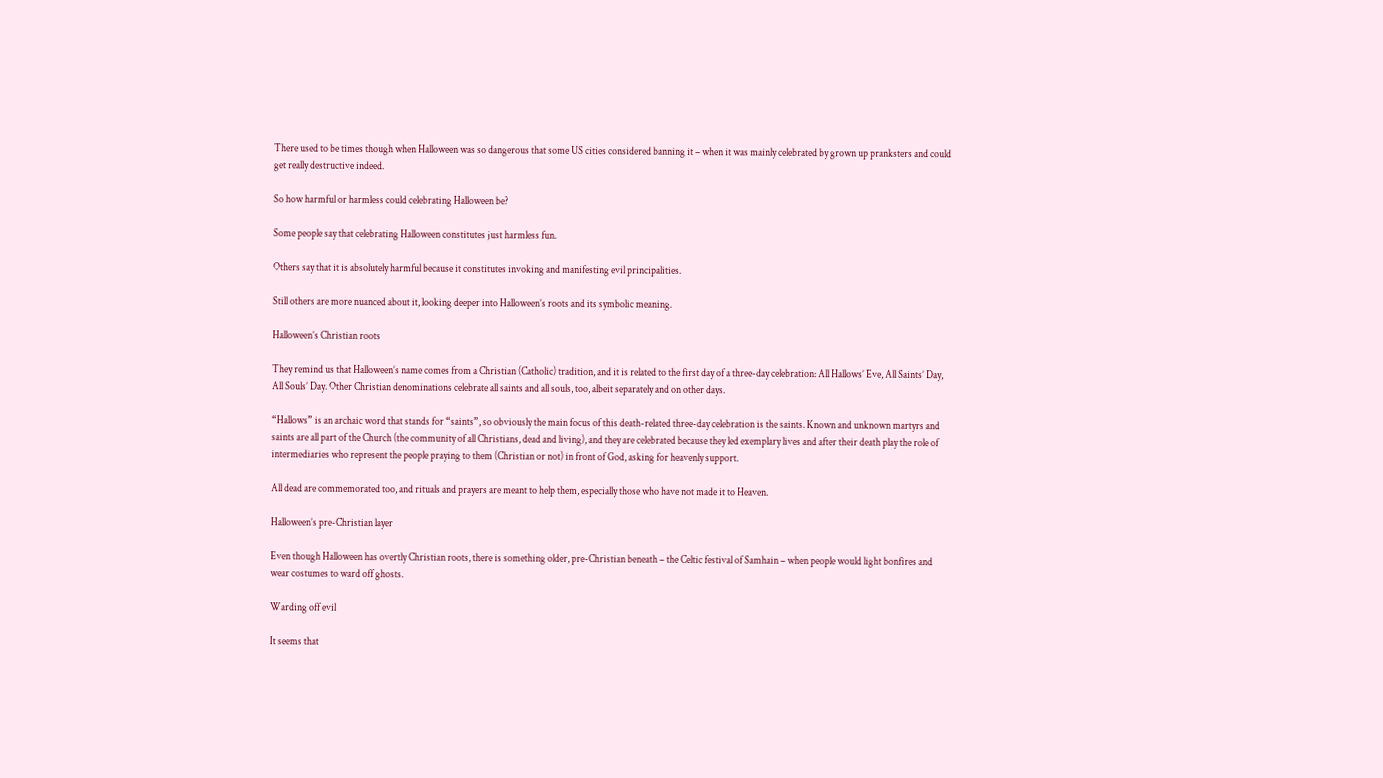There used to be times though when Halloween was so dangerous that some US cities considered banning it – when it was mainly celebrated by grown up pranksters and could get really destructive indeed.

So how harmful or harmless could celebrating Halloween be?

Some people say that celebrating Halloween constitutes just harmless fun.

Others say that it is absolutely harmful because it constitutes invoking and manifesting evil principalities.

Still others are more nuanced about it, looking deeper into Halloween’s roots and its symbolic meaning.

Halloween’s Christian roots

They remind us that Halloween’s name comes from a Christian (Catholic) tradition, and it is related to the first day of a three-day celebration: All Hallows’ Eve, All Saints’ Day, All Souls’ Day. Other Christian denominations celebrate all saints and all souls, too, albeit separately and on other days.

“Hallows” is an archaic word that stands for “saints”, so obviously the main focus of this death-related three-day celebration is the saints. Known and unknown martyrs and saints are all part of the Church (the community of all Christians, dead and living), and they are celebrated because they led exemplary lives and after their death play the role of intermediaries who represent the people praying to them (Christian or not) in front of God, asking for heavenly support.

All dead are commemorated too, and rituals and prayers are meant to help them, especially those who have not made it to Heaven.

Halloween’s pre-Christian layer

Even though Halloween has overtly Christian roots, there is something older, pre-Christian beneath – the Celtic festival of Samhain – when people would light bonfires and wear costumes to ward off ghosts.

Warding off evil

It seems that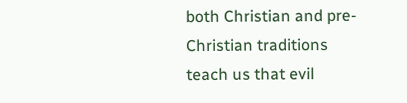both Christian and pre-Christian traditions teach us that evil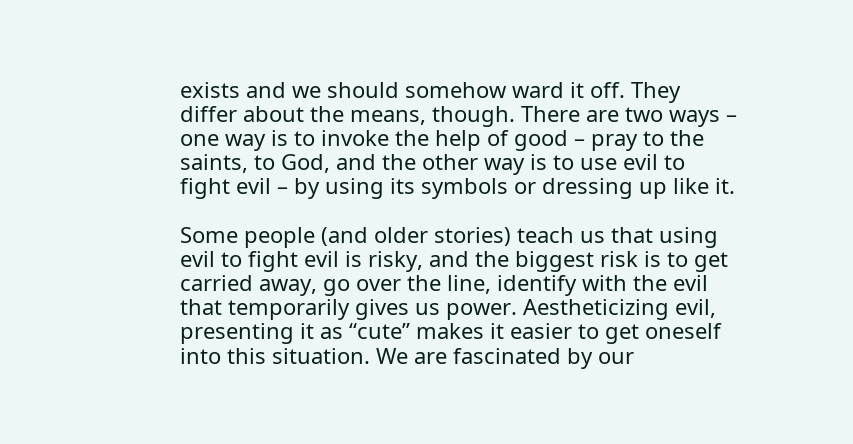exists and we should somehow ward it off. They differ about the means, though. There are two ways – one way is to invoke the help of good – pray to the saints, to God, and the other way is to use evil to fight evil – by using its symbols or dressing up like it.

Some people (and older stories) teach us that using evil to fight evil is risky, and the biggest risk is to get carried away, go over the line, identify with the evil that temporarily gives us power. Aestheticizing evil, presenting it as “cute” makes it easier to get oneself into this situation. We are fascinated by our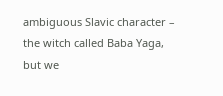ambiguous Slavic character – the witch called Baba Yaga, but we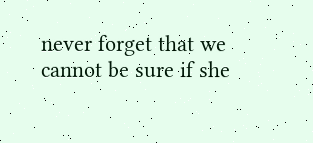never forget that we cannot be sure if she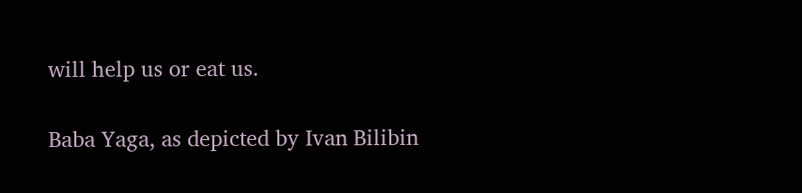will help us or eat us.

Baba Yaga, as depicted by Ivan Bilibin